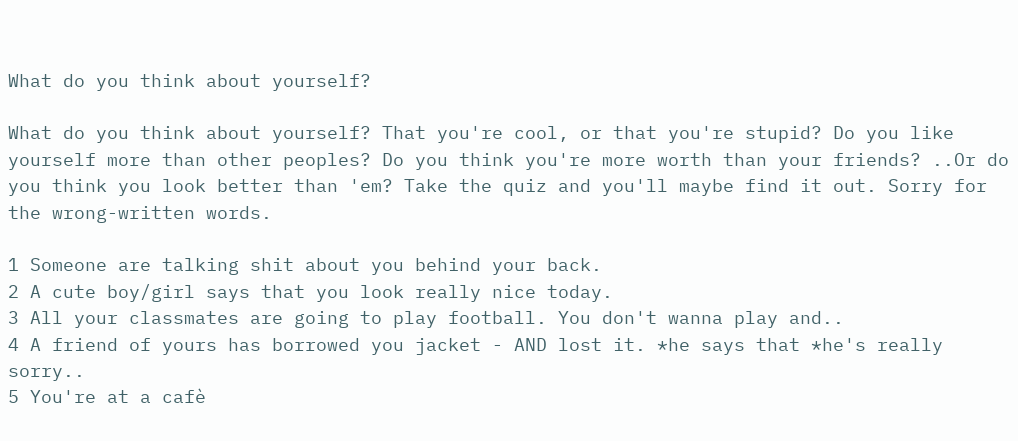What do you think about yourself?

What do you think about yourself? That you're cool, or that you're stupid? Do you like yourself more than other peoples? Do you think you're more worth than your friends? ..Or do you think you look better than 'em? Take the quiz and you'll maybe find it out. Sorry for the wrong-written words.

1 Someone are talking shit about you behind your back.
2 A cute boy/girl says that you look really nice today.
3 All your classmates are going to play football. You don't wanna play and..
4 A friend of yours has borrowed you jacket - AND lost it. *he says that *he's really sorry..
5 You're at a cafè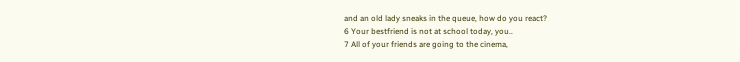and an old lady sneaks in the queue, how do you react?
6 Your bestfriend is not at school today, you..
7 All of your friends are going to the cinema,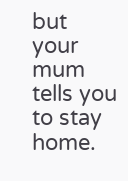but your mum tells you to stay home.